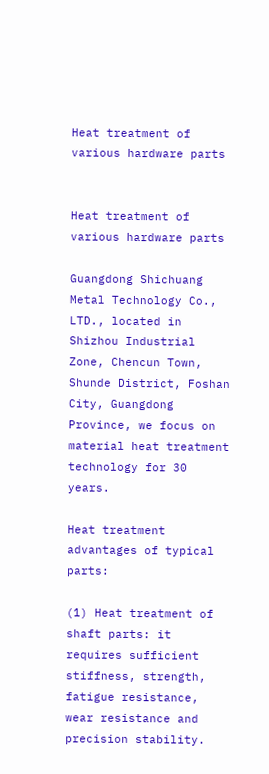Heat treatment of various hardware parts


Heat treatment of various hardware parts

Guangdong Shichuang Metal Technology Co., LTD., located in Shizhou Industrial Zone, Chencun Town, Shunde District, Foshan City, Guangdong Province, we focus on material heat treatment technology for 30 years.

Heat treatment advantages of typical parts:

(1) Heat treatment of shaft parts: it requires sufficient stiffness, strength, fatigue resistance, wear resistance and precision stability.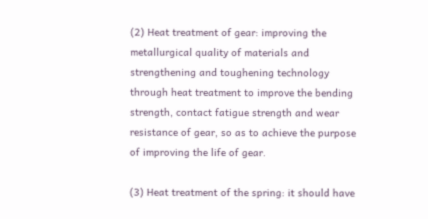(2) Heat treatment of gear: improving the metallurgical quality of materials and strengthening and toughening technology through heat treatment to improve the bending strength, contact fatigue strength and wear resistance of gear, so as to achieve the purpose of improving the life of gear.

(3) Heat treatment of the spring: it should have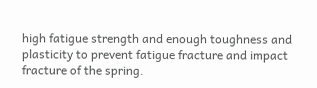high fatigue strength and enough toughness and plasticity to prevent fatigue fracture and impact fracture of the spring.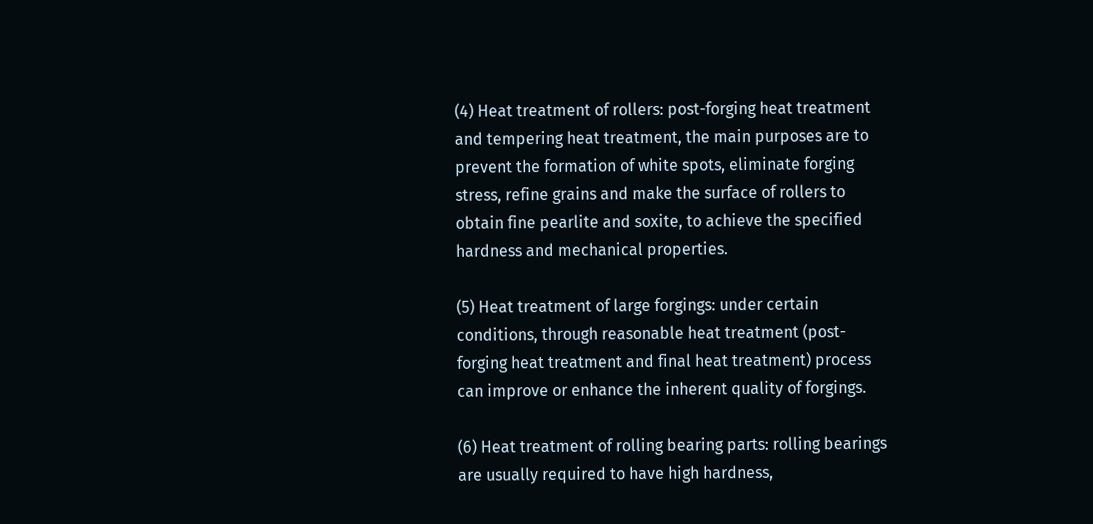(4) Heat treatment of rollers: post-forging heat treatment and tempering heat treatment, the main purposes are to prevent the formation of white spots, eliminate forging stress, refine grains and make the surface of rollers to obtain fine pearlite and soxite, to achieve the specified hardness and mechanical properties.

(5) Heat treatment of large forgings: under certain conditions, through reasonable heat treatment (post-forging heat treatment and final heat treatment) process can improve or enhance the inherent quality of forgings.

(6) Heat treatment of rolling bearing parts: rolling bearings are usually required to have high hardness,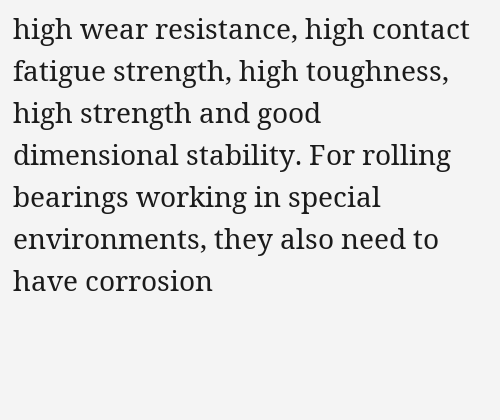high wear resistance, high contact fatigue strength, high toughness, high strength and good dimensional stability. For rolling bearings working in special environments, they also need to have corrosion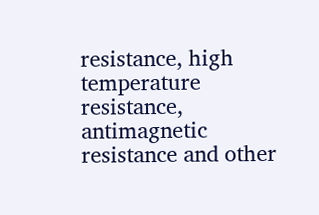resistance, high temperature resistance, antimagnetic resistance and other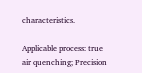characteristics.

Applicable process: true air quenching; Precision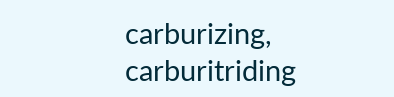carburizing, carburitriding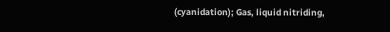(cyanidation); Gas, liquid nitriding,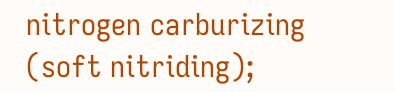nitrogen carburizing (soft nitriding);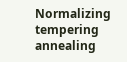Normalizing tempering annealing